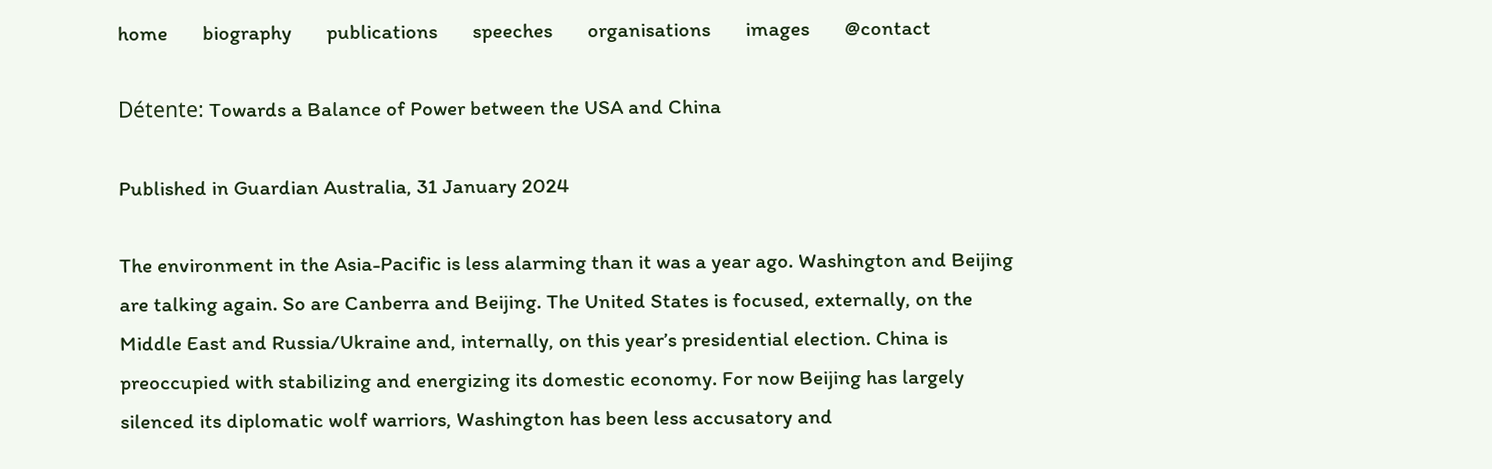home       biography       publications       speeches       organisations       images       @contact

Détente: Towards a Balance of Power between the USA and China

Published in Guardian Australia, 31 January 2024

The environment in the Asia-Pacific is less alarming than it was a year ago. Washington and Beijing are talking again. So are Canberra and Beijing. The United States is focused, externally, on the Middle East and Russia/Ukraine and, internally, on this year’s presidential election. China is preoccupied with stabilizing and energizing its domestic economy. For now Beijing has largely silenced its diplomatic wolf warriors, Washington has been less accusatory and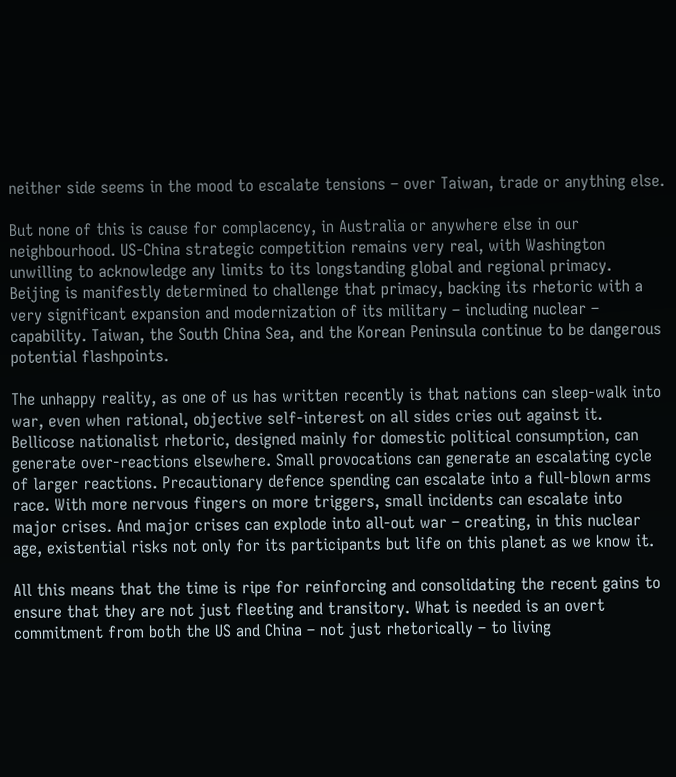neither side seems in the mood to escalate tensions – over Taiwan, trade or anything else.

But none of this is cause for complacency, in Australia or anywhere else in our neighbourhood. US-China strategic competition remains very real, with Washington unwilling to acknowledge any limits to its longstanding global and regional primacy. Beijing is manifestly determined to challenge that primacy, backing its rhetoric with a very significant expansion and modernization of its military – including nuclear – capability. Taiwan, the South China Sea, and the Korean Peninsula continue to be dangerous potential flashpoints.

The unhappy reality, as one of us has written recently is that nations can sleep-walk into war, even when rational, objective self-interest on all sides cries out against it. Bellicose nationalist rhetoric, designed mainly for domestic political consumption, can generate over-reactions elsewhere. Small provocations can generate an escalating cycle of larger reactions. Precautionary defence spending can escalate into a full-blown arms race. With more nervous fingers on more triggers, small incidents can escalate into major crises. And major crises can explode into all-out war – creating, in this nuclear age, existential risks not only for its participants but life on this planet as we know it.

All this means that the time is ripe for reinforcing and consolidating the recent gains to ensure that they are not just fleeting and transitory. What is needed is an overt commitment from both the US and China – not just rhetorically – to living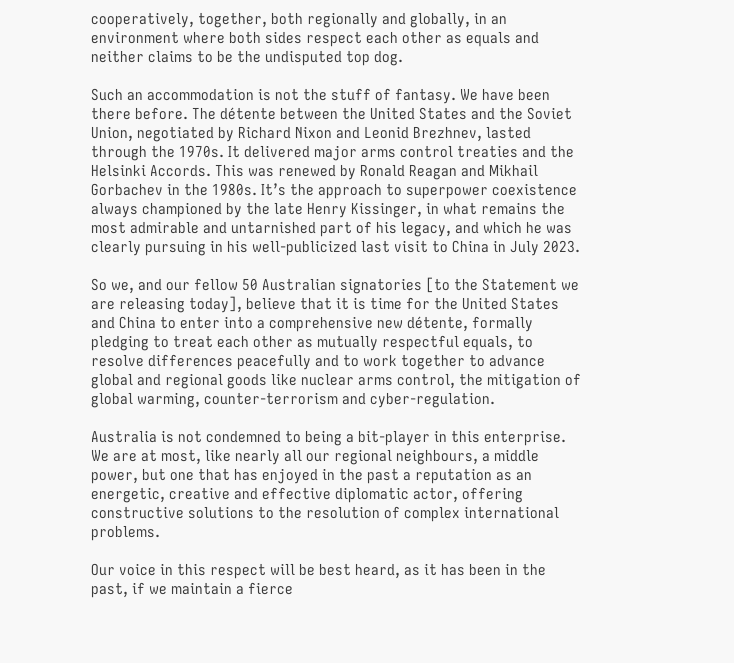cooperatively, together, both regionally and globally, in an environment where both sides respect each other as equals and neither claims to be the undisputed top dog.

Such an accommodation is not the stuff of fantasy. We have been there before. The détente between the United States and the Soviet Union, negotiated by Richard Nixon and Leonid Brezhnev, lasted through the 1970s. It delivered major arms control treaties and the Helsinki Accords. This was renewed by Ronald Reagan and Mikhail Gorbachev in the 1980s. It’s the approach to superpower coexistence always championed by the late Henry Kissinger, in what remains the most admirable and untarnished part of his legacy, and which he was clearly pursuing in his well-publicized last visit to China in July 2023.

So we, and our fellow 50 Australian signatories [to the Statement we are releasing today], believe that it is time for the United States and China to enter into a comprehensive new détente, formally pledging to treat each other as mutually respectful equals, to resolve differences peacefully and to work together to advance global and regional goods like nuclear arms control, the mitigation of global warming, counter-terrorism and cyber-regulation.

Australia is not condemned to being a bit-player in this enterprise. We are at most, like nearly all our regional neighbours, a middle power, but one that has enjoyed in the past a reputation as an energetic, creative and effective diplomatic actor, offering constructive solutions to the resolution of complex international problems.

Our voice in this respect will be best heard, as it has been in the past, if we maintain a fierce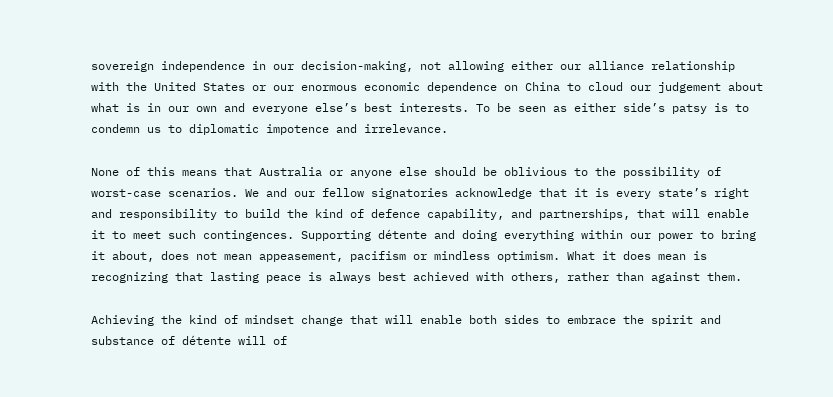sovereign independence in our decision-making, not allowing either our alliance relationship with the United States or our enormous economic dependence on China to cloud our judgement about what is in our own and everyone else’s best interests. To be seen as either side’s patsy is to condemn us to diplomatic impotence and irrelevance.

None of this means that Australia or anyone else should be oblivious to the possibility of worst-case scenarios. We and our fellow signatories acknowledge that it is every state’s right and responsibility to build the kind of defence capability, and partnerships, that will enable it to meet such contingences. Supporting détente and doing everything within our power to bring it about, does not mean appeasement, pacifism or mindless optimism. What it does mean is recognizing that lasting peace is always best achieved with others, rather than against them.

Achieving the kind of mindset change that will enable both sides to embrace the spirit and substance of détente will of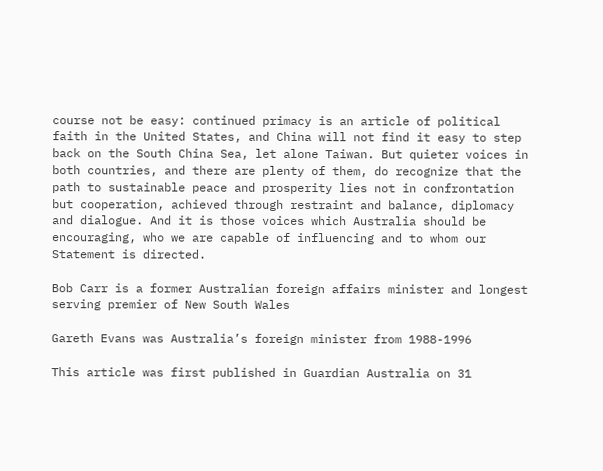course not be easy: continued primacy is an article of political faith in the United States, and China will not find it easy to step back on the South China Sea, let alone Taiwan. But quieter voices in both countries, and there are plenty of them, do recognize that the path to sustainable peace and prosperity lies not in confrontation but cooperation, achieved through restraint and balance, diplomacy and dialogue. And it is those voices which Australia should be encouraging, who we are capable of influencing and to whom our Statement is directed.

Bob Carr is a former Australian foreign affairs minister and longest serving premier of New South Wales

Gareth Evans was Australia’s foreign minister from 1988-1996

This article was first published in Guardian Australia on 31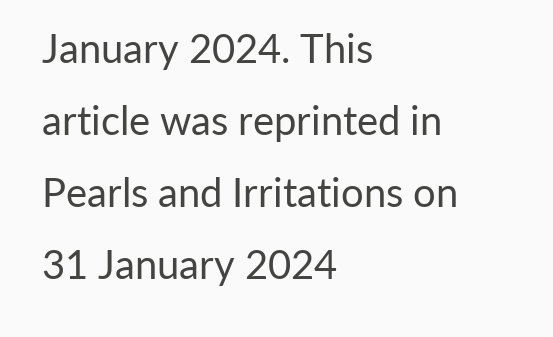January 2024. This article was reprinted in Pearls and Irritations on 31 January 2024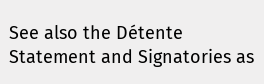See also the Détente Statement and Signatories as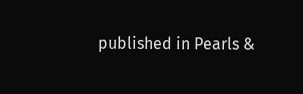published in Pearls &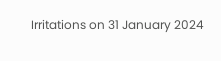Irritations on 31 January 2024